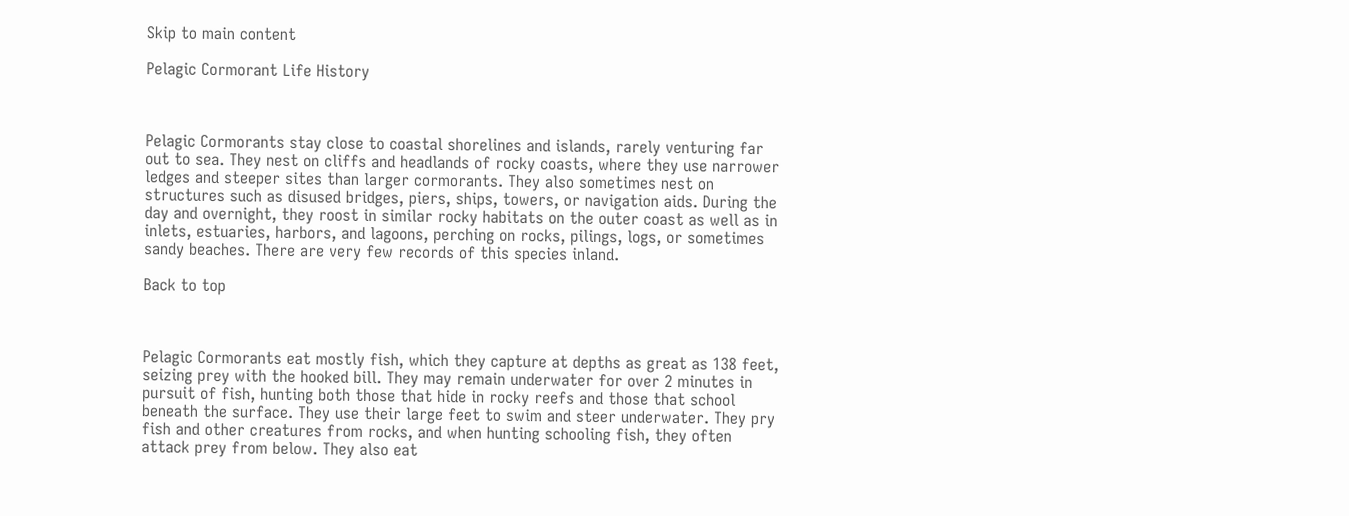Skip to main content

Pelagic Cormorant Life History



Pelagic Cormorants stay close to coastal shorelines and islands, rarely venturing far out to sea. They nest on cliffs and headlands of rocky coasts, where they use narrower ledges and steeper sites than larger cormorants. They also sometimes nest on structures such as disused bridges, piers, ships, towers, or navigation aids. During the day and overnight, they roost in similar rocky habitats on the outer coast as well as in inlets, estuaries, harbors, and lagoons, perching on rocks, pilings, logs, or sometimes sandy beaches. There are very few records of this species inland.

Back to top



Pelagic Cormorants eat mostly fish, which they capture at depths as great as 138 feet, seizing prey with the hooked bill. They may remain underwater for over 2 minutes in pursuit of fish, hunting both those that hide in rocky reefs and those that school beneath the surface. They use their large feet to swim and steer underwater. They pry fish and other creatures from rocks, and when hunting schooling fish, they often attack prey from below. They also eat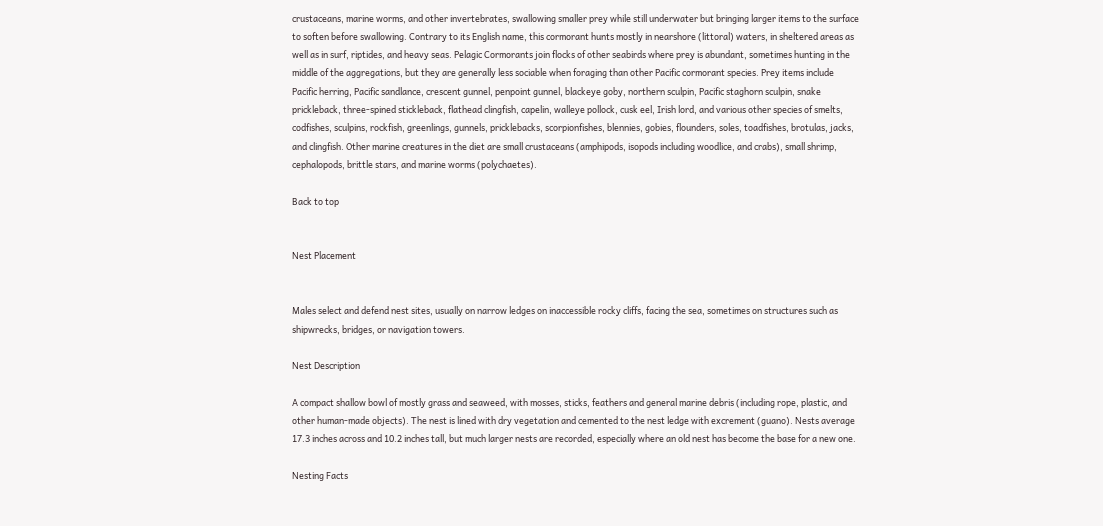crustaceans, marine worms, and other invertebrates, swallowing smaller prey while still underwater but bringing larger items to the surface to soften before swallowing. Contrary to its English name, this cormorant hunts mostly in nearshore (littoral) waters, in sheltered areas as well as in surf, riptides, and heavy seas. Pelagic Cormorants join flocks of other seabirds where prey is abundant, sometimes hunting in the middle of the aggregations, but they are generally less sociable when foraging than other Pacific cormorant species. Prey items include Pacific herring, Pacific sandlance, crescent gunnel, penpoint gunnel, blackeye goby, northern sculpin, Pacific staghorn sculpin, snake prickleback, three-spined stickleback, flathead clingfish, capelin, walleye pollock, cusk eel, Irish lord, and various other species of smelts, codfishes, sculpins, rockfish, greenlings, gunnels, pricklebacks, scorpionfishes, blennies, gobies, flounders, soles, toadfishes, brotulas, jacks, and clingfish. Other marine creatures in the diet are small crustaceans (amphipods, isopods including woodlice, and crabs), small shrimp, cephalopods, brittle stars, and marine worms (polychaetes).

Back to top


Nest Placement


Males select and defend nest sites, usually on narrow ledges on inaccessible rocky cliffs, facing the sea, sometimes on structures such as shipwrecks, bridges, or navigation towers.

Nest Description

A compact shallow bowl of mostly grass and seaweed, with mosses, sticks, feathers and general marine debris (including rope, plastic, and other human-made objects). The nest is lined with dry vegetation and cemented to the nest ledge with excrement (guano). Nests average 17.3 inches across and 10.2 inches tall, but much larger nests are recorded, especially where an old nest has become the base for a new one.

Nesting Facts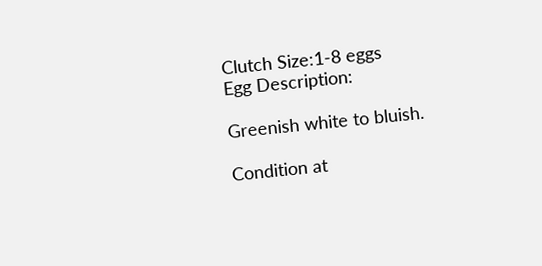Clutch Size:1-8 eggs
Egg Description:

Greenish white to bluish.

Condition at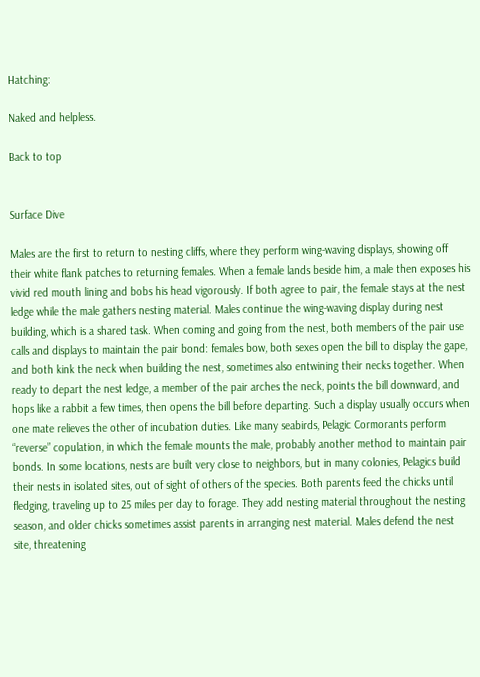Hatching:

Naked and helpless.

Back to top


Surface Dive

Males are the first to return to nesting cliffs, where they perform wing-waving displays, showing off their white flank patches to returning females. When a female lands beside him, a male then exposes his vivid red mouth lining and bobs his head vigorously. If both agree to pair, the female stays at the nest ledge while the male gathers nesting material. Males continue the wing-waving display during nest building, which is a shared task. When coming and going from the nest, both members of the pair use calls and displays to maintain the pair bond: females bow, both sexes open the bill to display the gape, and both kink the neck when building the nest, sometimes also entwining their necks together. When ready to depart the nest ledge, a member of the pair arches the neck, points the bill downward, and hops like a rabbit a few times, then opens the bill before departing. Such a display usually occurs when one mate relieves the other of incubation duties. Like many seabirds, Pelagic Cormorants perform “reverse” copulation, in which the female mounts the male, probably another method to maintain pair bonds. In some locations, nests are built very close to neighbors, but in many colonies, Pelagics build their nests in isolated sites, out of sight of others of the species. Both parents feed the chicks until fledging, traveling up to 25 miles per day to forage. They add nesting material throughout the nesting season, and older chicks sometimes assist parents in arranging nest material. Males defend the nest site, threatening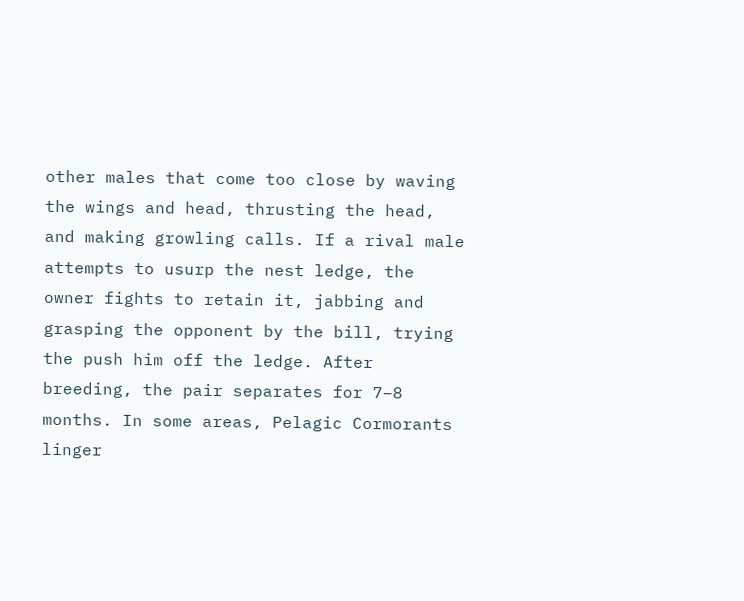other males that come too close by waving the wings and head, thrusting the head, and making growling calls. If a rival male attempts to usurp the nest ledge, the owner fights to retain it, jabbing and grasping the opponent by the bill, trying the push him off the ledge. After breeding, the pair separates for 7–8 months. In some areas, Pelagic Cormorants linger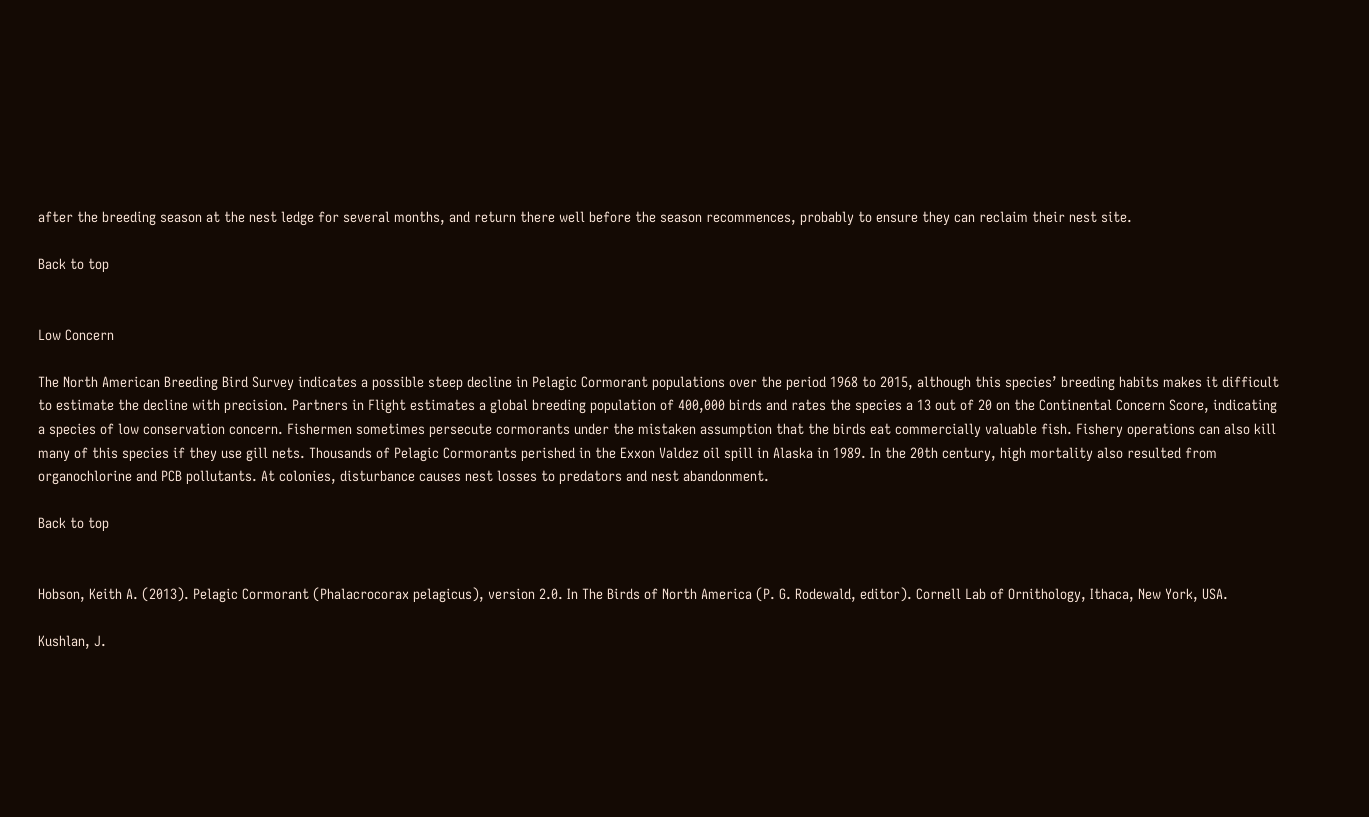after the breeding season at the nest ledge for several months, and return there well before the season recommences, probably to ensure they can reclaim their nest site.

Back to top


Low Concern

The North American Breeding Bird Survey indicates a possible steep decline in Pelagic Cormorant populations over the period 1968 to 2015, although this species’ breeding habits makes it difficult to estimate the decline with precision. Partners in Flight estimates a global breeding population of 400,000 birds and rates the species a 13 out of 20 on the Continental Concern Score, indicating a species of low conservation concern. Fishermen sometimes persecute cormorants under the mistaken assumption that the birds eat commercially valuable fish. Fishery operations can also kill many of this species if they use gill nets. Thousands of Pelagic Cormorants perished in the Exxon Valdez oil spill in Alaska in 1989. In the 20th century, high mortality also resulted from organochlorine and PCB pollutants. At colonies, disturbance causes nest losses to predators and nest abandonment.

Back to top


Hobson, Keith A. (2013). Pelagic Cormorant (Phalacrocorax pelagicus), version 2.0. In The Birds of North America (P. G. Rodewald, editor). Cornell Lab of Ornithology, Ithaca, New York, USA.

Kushlan, J.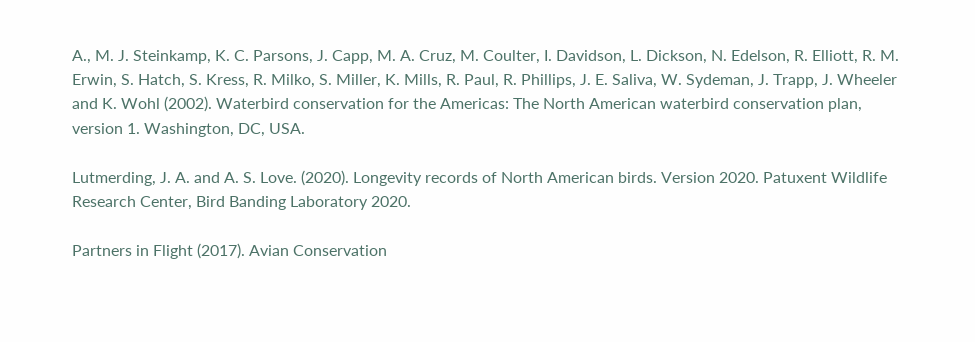A., M. J. Steinkamp, K. C. Parsons, J. Capp, M. A. Cruz, M. Coulter, I. Davidson, L. Dickson, N. Edelson, R. Elliott, R. M. Erwin, S. Hatch, S. Kress, R. Milko, S. Miller, K. Mills, R. Paul, R. Phillips, J. E. Saliva, W. Sydeman, J. Trapp, J. Wheeler and K. Wohl (2002). Waterbird conservation for the Americas: The North American waterbird conservation plan, version 1. Washington, DC, USA.

Lutmerding, J. A. and A. S. Love. (2020). Longevity records of North American birds. Version 2020. Patuxent Wildlife Research Center, Bird Banding Laboratory 2020.

Partners in Flight (2017). Avian Conservation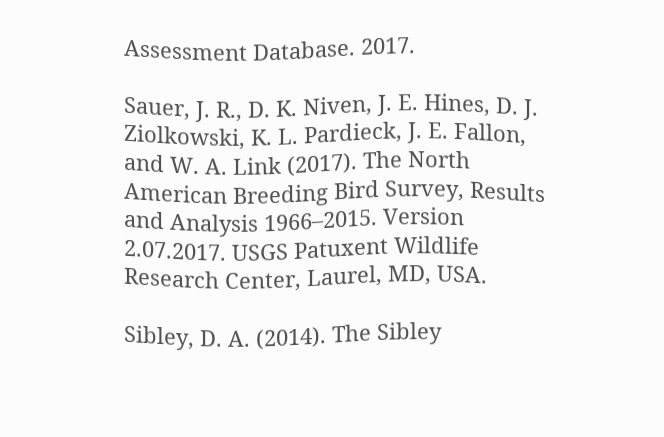Assessment Database. 2017.

Sauer, J. R., D. K. Niven, J. E. Hines, D. J. Ziolkowski, K. L. Pardieck, J. E. Fallon, and W. A. Link (2017). The North American Breeding Bird Survey, Results and Analysis 1966–2015. Version 2.07.2017. USGS Patuxent Wildlife Research Center, Laurel, MD, USA.

Sibley, D. A. (2014). The Sibley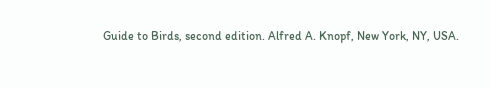Guide to Birds, second edition. Alfred A. Knopf, New York, NY, USA.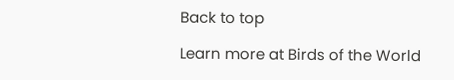Back to top

Learn more at Birds of the World